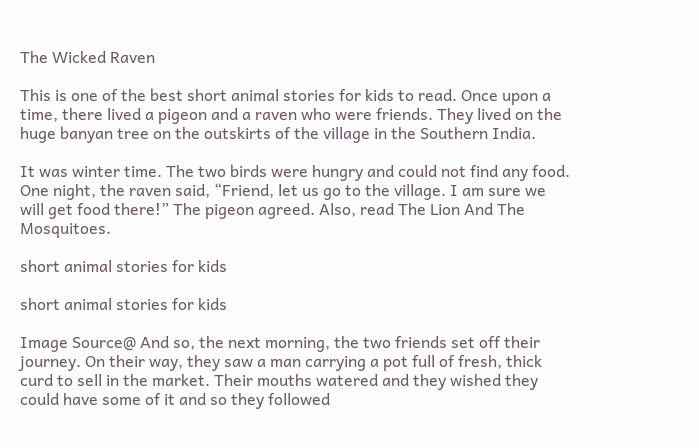The Wicked Raven

This is one of the best short animal stories for kids to read. Once upon a time, there lived a pigeon and a raven who were friends. They lived on the huge banyan tree on the outskirts of the village in the Southern India.

It was winter time. The two birds were hungry and could not find any food. One night, the raven said, “Friend, let us go to the village. I am sure we will get food there!” The pigeon agreed. Also, read The Lion And The Mosquitoes.

short animal stories for kids

short animal stories for kids

Image Source@ And so, the next morning, the two friends set off their journey. On their way, they saw a man carrying a pot full of fresh, thick curd to sell in the market. Their mouths watered and they wished they could have some of it and so they followed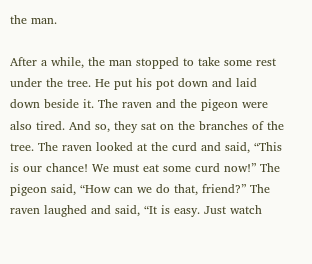the man.

After a while, the man stopped to take some rest under the tree. He put his pot down and laid down beside it. The raven and the pigeon were also tired. And so, they sat on the branches of the tree. The raven looked at the curd and said, “This is our chance! We must eat some curd now!” The pigeon said, “How can we do that, friend?” The raven laughed and said, “It is easy. Just watch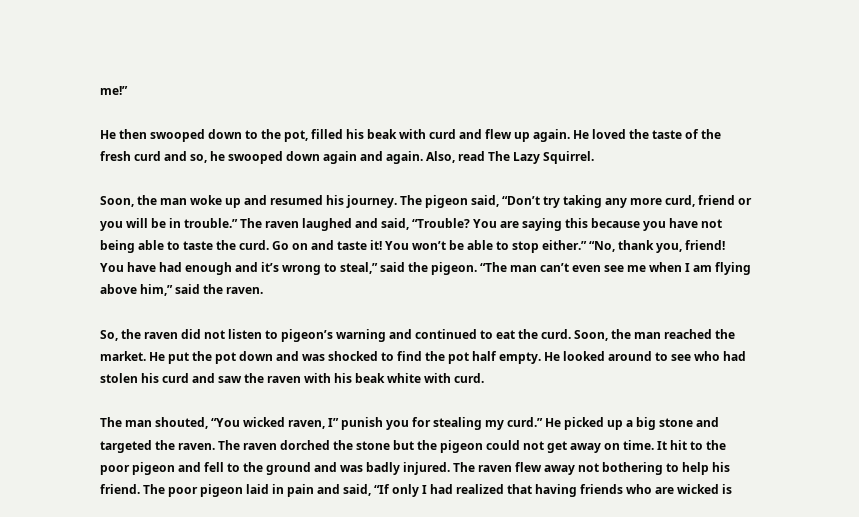me!”

He then swooped down to the pot, filled his beak with curd and flew up again. He loved the taste of the fresh curd and so, he swooped down again and again. Also, read The Lazy Squirrel.

Soon, the man woke up and resumed his journey. The pigeon said, “Don’t try taking any more curd, friend or you will be in trouble.” The raven laughed and said, “Trouble? You are saying this because you have not being able to taste the curd. Go on and taste it! You won’t be able to stop either.” “No, thank you, friend! You have had enough and it’s wrong to steal,” said the pigeon. “The man can’t even see me when I am flying above him,” said the raven.

So, the raven did not listen to pigeon’s warning and continued to eat the curd. Soon, the man reached the market. He put the pot down and was shocked to find the pot half empty. He looked around to see who had stolen his curd and saw the raven with his beak white with curd.

The man shouted, “You wicked raven, I” punish you for stealing my curd.” He picked up a big stone and targeted the raven. The raven dorched the stone but the pigeon could not get away on time. It hit to the poor pigeon and fell to the ground and was badly injured. The raven flew away not bothering to help his friend. The poor pigeon laid in pain and said, “If only I had realized that having friends who are wicked is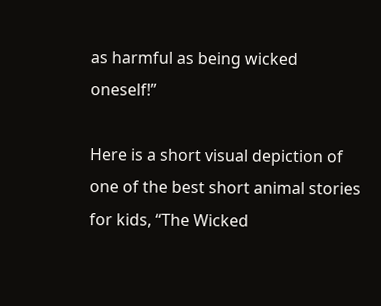as harmful as being wicked oneself!”

Here is a short visual depiction of one of the best short animal stories for kids, “The Wicked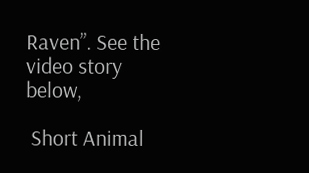Raven”. See the video story below,

 Short Animal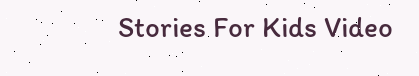Stories For Kids Video